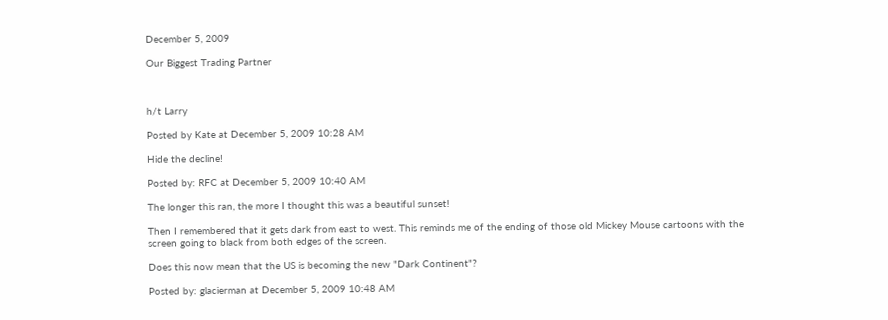December 5, 2009

Our Biggest Trading Partner



h/t Larry

Posted by Kate at December 5, 2009 10:28 AM

Hide the decline!

Posted by: RFC at December 5, 2009 10:40 AM

The longer this ran, the more I thought this was a beautiful sunset!

Then I remembered that it gets dark from east to west. This reminds me of the ending of those old Mickey Mouse cartoons with the screen going to black from both edges of the screen.

Does this now mean that the US is becoming the new "Dark Continent"?

Posted by: glacierman at December 5, 2009 10:48 AM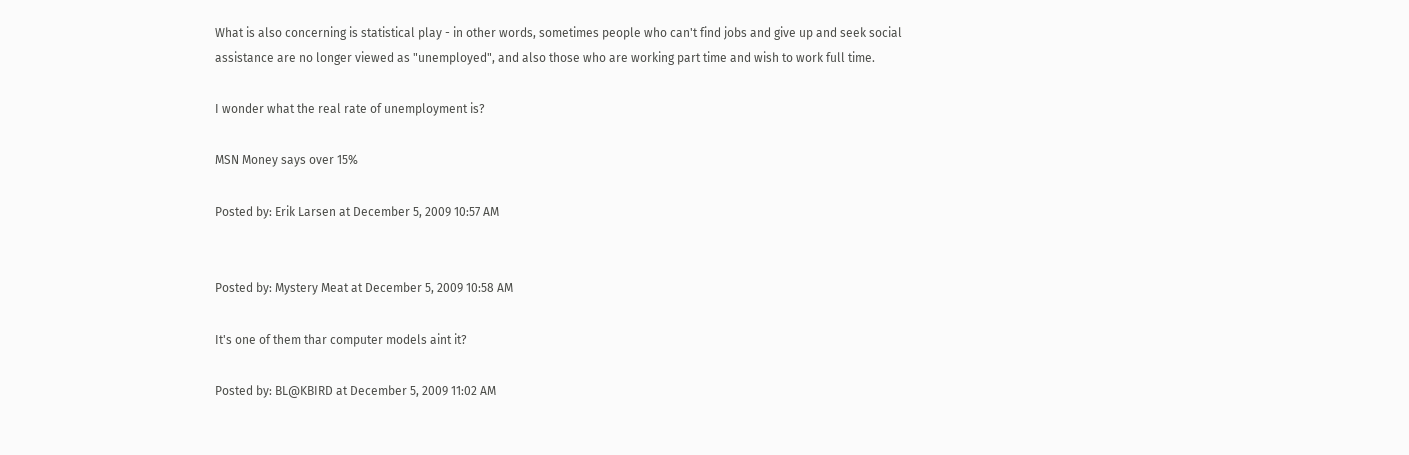What is also concerning is statistical play - in other words, sometimes people who can't find jobs and give up and seek social assistance are no longer viewed as "unemployed", and also those who are working part time and wish to work full time.

I wonder what the real rate of unemployment is?

MSN Money says over 15%

Posted by: Erik Larsen at December 5, 2009 10:57 AM


Posted by: Mystery Meat at December 5, 2009 10:58 AM

It's one of them thar computer models aint it?

Posted by: BL@KBIRD at December 5, 2009 11:02 AM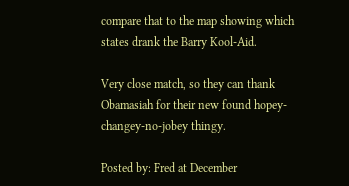compare that to the map showing which states drank the Barry Kool-Aid.

Very close match, so they can thank Obamasiah for their new found hopey-changey-no-jobey thingy.

Posted by: Fred at December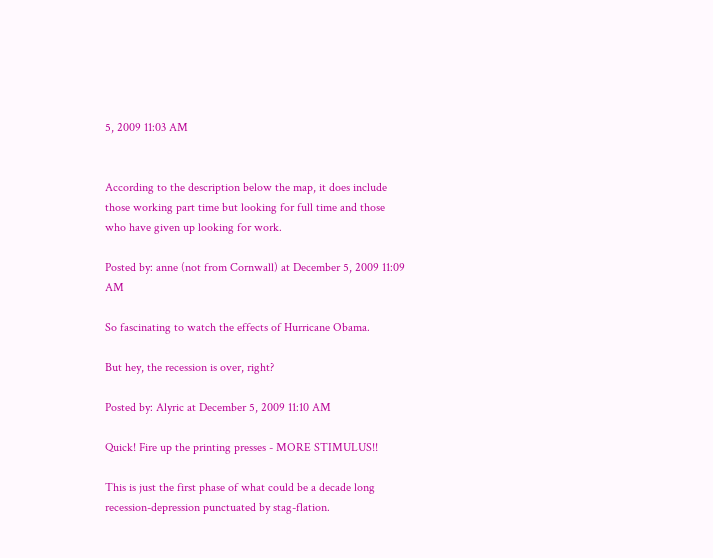5, 2009 11:03 AM


According to the description below the map, it does include those working part time but looking for full time and those who have given up looking for work.

Posted by: anne (not from Cornwall) at December 5, 2009 11:09 AM

So fascinating to watch the effects of Hurricane Obama.

But hey, the recession is over, right?

Posted by: Alyric at December 5, 2009 11:10 AM

Quick! Fire up the printing presses - MORE STIMULUS!!

This is just the first phase of what could be a decade long recession-depression punctuated by stag-flation.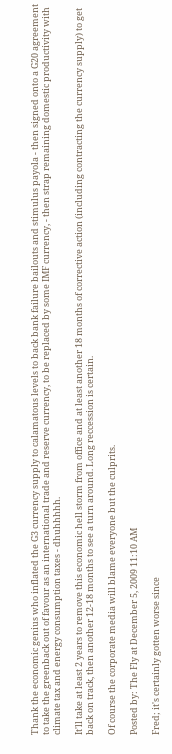Thank the economic genius who inflated the G3 currency supply to calamatous levels to back bank failure bailouts and stimulus payola - then signed onto a G20 agreement to take the greenback out of favour as an international trade and reserve currency, to be replaced by some IMF currency, - then strap remaining domestic productivity with climate tax and energy consumption taxes - dhuhhhhh.

It'll take at least 2 years to remove this economic hell storm from office and at least another 18 months of corrective action (including contracting the currency supply) to get back on track, then another 12-18 months to see a turn around. Long reccession is certain.

Of course the corporate media will blame everyone but the culprits.

Posted by: The Fly at December 5, 2009 11:10 AM

Fred; it's certainly gotten worse since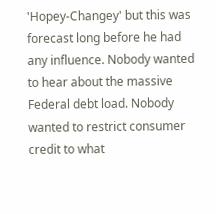'Hopey-Changey' but this was forecast long before he had any influence. Nobody wanted to hear about the massive Federal debt load. Nobody wanted to restrict consumer credit to what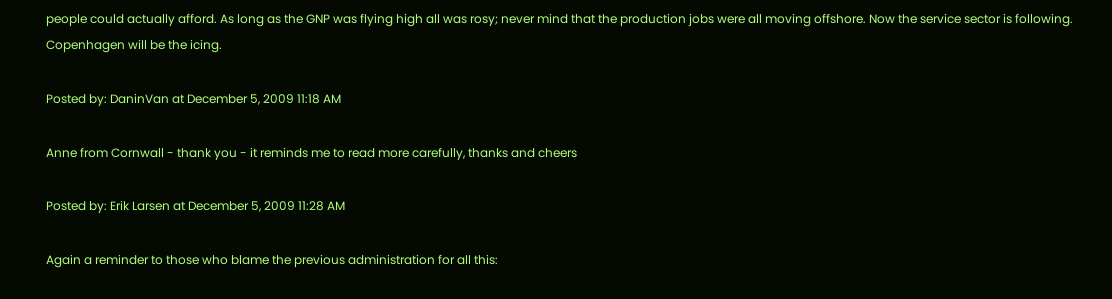people could actually afford. As long as the GNP was flying high all was rosy; never mind that the production jobs were all moving offshore. Now the service sector is following.
Copenhagen will be the icing.

Posted by: DaninVan at December 5, 2009 11:18 AM

Anne from Cornwall - thank you - it reminds me to read more carefully, thanks and cheers

Posted by: Erik Larsen at December 5, 2009 11:28 AM

Again a reminder to those who blame the previous administration for all this: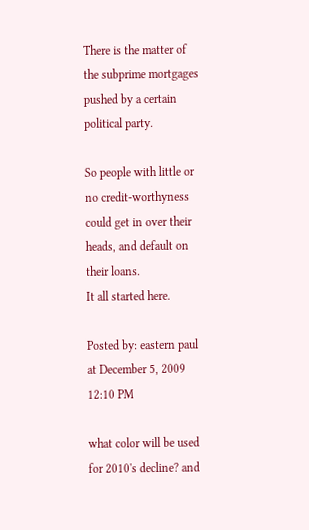There is the matter of the subprime mortgages pushed by a certain political party.

So people with little or no credit-worthyness could get in over their heads, and default on their loans.
It all started here.

Posted by: eastern paul at December 5, 2009 12:10 PM

what color will be used for 2010's decline? and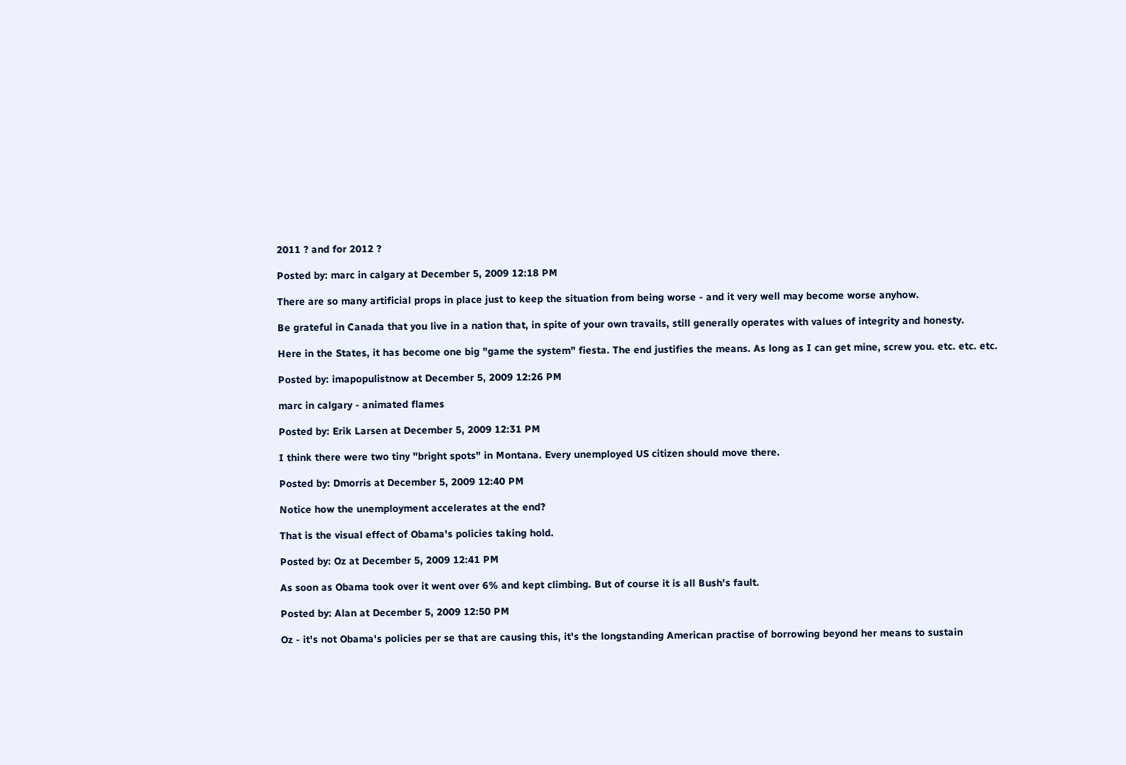2011 ? and for 2012 ?

Posted by: marc in calgary at December 5, 2009 12:18 PM

There are so many artificial props in place just to keep the situation from being worse - and it very well may become worse anyhow.

Be grateful in Canada that you live in a nation that, in spite of your own travails, still generally operates with values of integrity and honesty.

Here in the States, it has become one big "game the system" fiesta. The end justifies the means. As long as I can get mine, screw you. etc. etc. etc.

Posted by: imapopulistnow at December 5, 2009 12:26 PM

marc in calgary - animated flames

Posted by: Erik Larsen at December 5, 2009 12:31 PM

I think there were two tiny "bright spots" in Montana. Every unemployed US citizen should move there.

Posted by: Dmorris at December 5, 2009 12:40 PM

Notice how the unemployment accelerates at the end?

That is the visual effect of Obama's policies taking hold.

Posted by: Oz at December 5, 2009 12:41 PM

As soon as Obama took over it went over 6% and kept climbing. But of course it is all Bush's fault.

Posted by: Alan at December 5, 2009 12:50 PM

Oz - it's not Obama's policies per se that are causing this, it's the longstanding American practise of borrowing beyond her means to sustain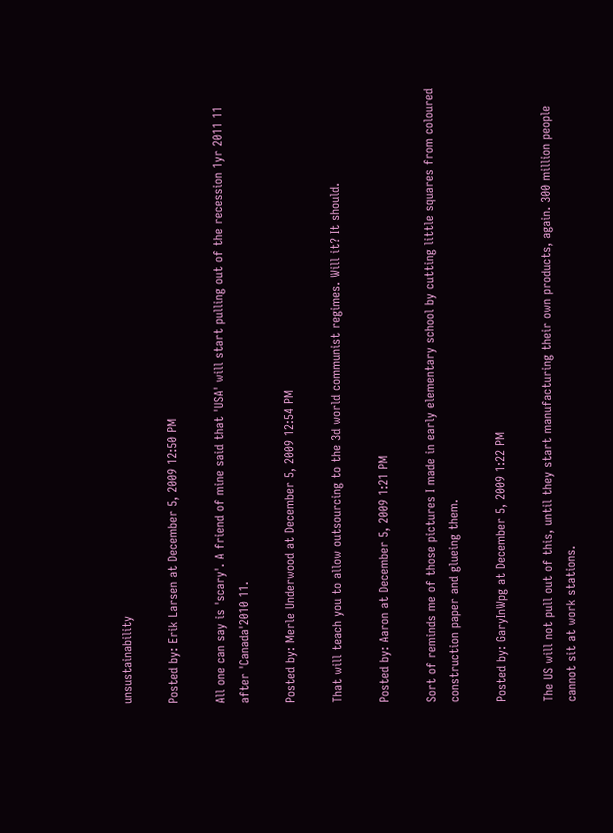unsustainability

Posted by: Erik Larsen at December 5, 2009 12:50 PM

All one can say is 'scary'. A friend of mine said that 'USA' will start pulling out of the recession 1yr 2011 11 after 'Canada'2010 11.

Posted by: Merle Underwood at December 5, 2009 12:54 PM

That will teach you to allow outsourcing to the 3d world communist regimes. Will it? It should.

Posted by: Aaron at December 5, 2009 1:21 PM

Sort of reminds me of those pictures I made in early elementary school by cutting little squares from coloured construction paper and glueing them.

Posted by: GaryInWpg at December 5, 2009 1:22 PM

The US will not pull out of this, until they start manufacturing their own products, again. 300 million people cannot sit at work stations.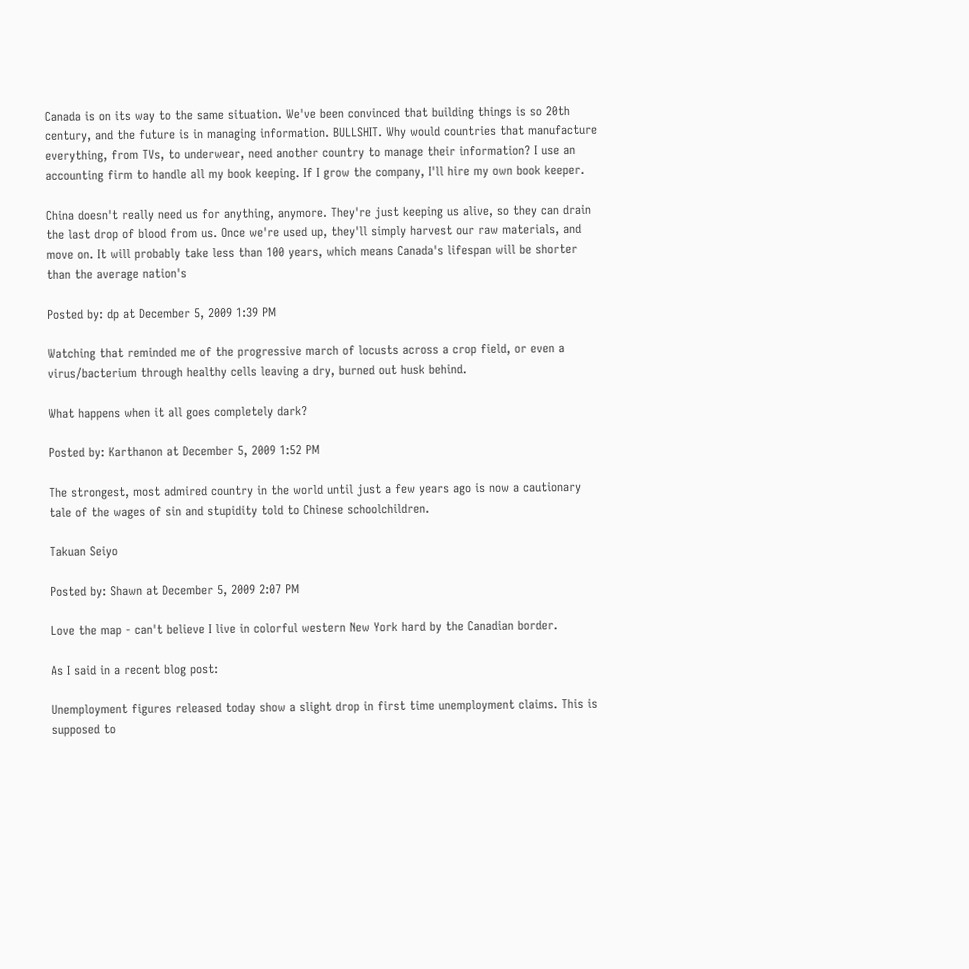Canada is on its way to the same situation. We've been convinced that building things is so 20th century, and the future is in managing information. BULLSHIT. Why would countries that manufacture everything, from TVs, to underwear, need another country to manage their information? I use an accounting firm to handle all my book keeping. If I grow the company, I'll hire my own book keeper.

China doesn't really need us for anything, anymore. They're just keeping us alive, so they can drain the last drop of blood from us. Once we're used up, they'll simply harvest our raw materials, and move on. It will probably take less than 100 years, which means Canada's lifespan will be shorter than the average nation's

Posted by: dp at December 5, 2009 1:39 PM

Watching that reminded me of the progressive march of locusts across a crop field, or even a virus/bacterium through healthy cells leaving a dry, burned out husk behind.

What happens when it all goes completely dark?

Posted by: Karthanon at December 5, 2009 1:52 PM

The strongest, most admired country in the world until just a few years ago is now a cautionary tale of the wages of sin and stupidity told to Chinese schoolchildren.

Takuan Seiyo

Posted by: Shawn at December 5, 2009 2:07 PM

Love the map - can't believe I live in colorful western New York hard by the Canadian border.

As I said in a recent blog post:

Unemployment figures released today show a slight drop in first time unemployment claims. This is supposed to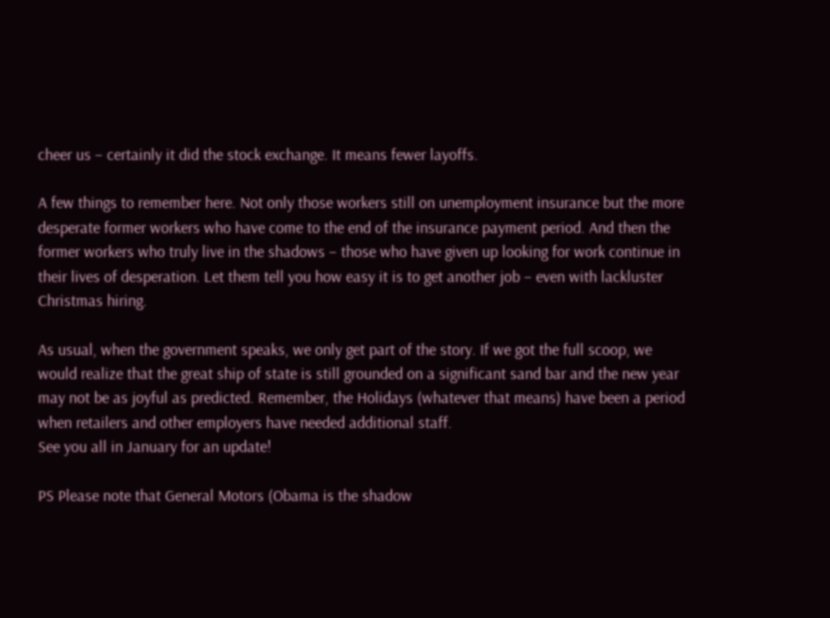cheer us – certainly it did the stock exchange. It means fewer layoffs.

A few things to remember here. Not only those workers still on unemployment insurance but the more desperate former workers who have come to the end of the insurance payment period. And then the former workers who truly live in the shadows – those who have given up looking for work continue in their lives of desperation. Let them tell you how easy it is to get another job – even with lackluster Christmas hiring.

As usual, when the government speaks, we only get part of the story. If we got the full scoop, we would realize that the great ship of state is still grounded on a significant sand bar and the new year may not be as joyful as predicted. Remember, the Holidays (whatever that means) have been a period when retailers and other employers have needed additional staff.
See you all in January for an update!

PS Please note that General Motors (Obama is the shadow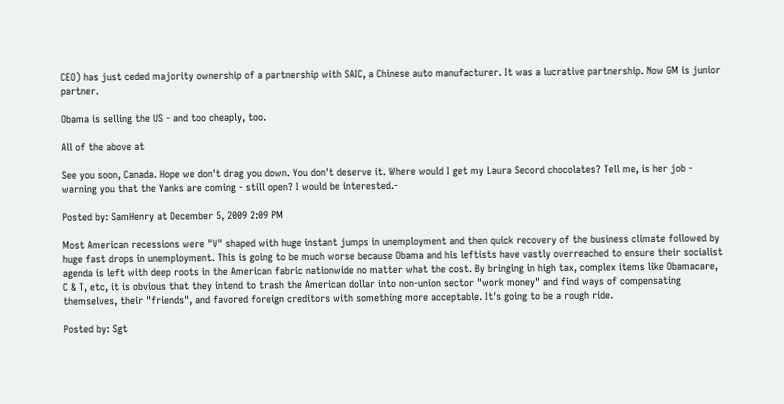CEO) has just ceded majority ownership of a partnership with SAIC, a Chinese auto manufacturer. It was a lucrative partnership. Now GM is junior partner.

Obama is selling the US - and too cheaply, too.

All of the above at

See you soon, Canada. Hope we don't drag you down. You don't deserve it. Where would I get my Laura Secord chocolates? Tell me, is her job - warning you that the Yanks are coming - still open? I would be interested.-

Posted by: SamHenry at December 5, 2009 2:09 PM

Most American recessions were "V" shaped with huge instant jumps in unemployment and then quick recovery of the business climate followed by huge fast drops in unemployment. This is going to be much worse because Obama and his leftists have vastly overreached to ensure their socialist agenda is left with deep roots in the American fabric nationwide no matter what the cost. By bringing in high tax, complex items like Obamacare, C & T, etc, it is obvious that they intend to trash the American dollar into non-union sector "work money" and find ways of compensating themselves, their "friends", and favored foreign creditors with something more acceptable. It's going to be a rough ride.

Posted by: Sgt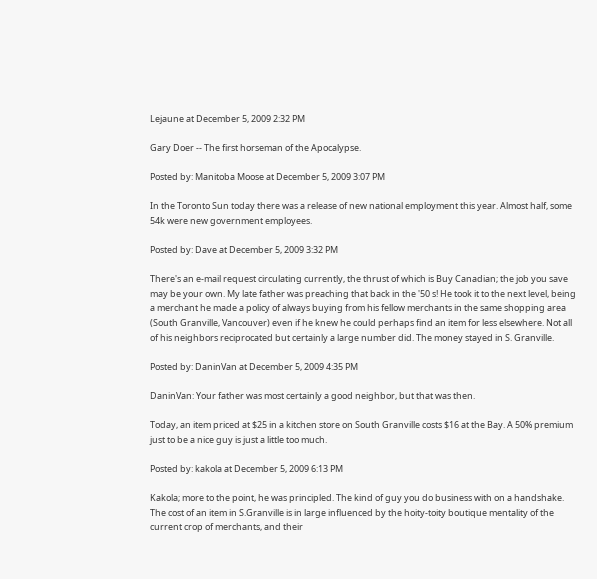Lejaune at December 5, 2009 2:32 PM

Gary Doer -- The first horseman of the Apocalypse.

Posted by: Manitoba Moose at December 5, 2009 3:07 PM

In the Toronto Sun today there was a release of new national employment this year. Almost half, some 54k were new government employees.

Posted by: Dave at December 5, 2009 3:32 PM

There's an e-mail request circulating currently, the thrust of which is Buy Canadian; the job you save may be your own. My late father was preaching that back in the '50 s! He took it to the next level, being a merchant he made a policy of always buying from his fellow merchants in the same shopping area (South Granville, Vancouver) even if he knew he could perhaps find an item for less elsewhere. Not all of his neighbors reciprocated but certainly a large number did. The money stayed in S. Granville.

Posted by: DaninVan at December 5, 2009 4:35 PM

DaninVan: Your father was most certainly a good neighbor, but that was then.

Today, an item priced at $25 in a kitchen store on South Granville costs $16 at the Bay. A 50% premium just to be a nice guy is just a little too much.

Posted by: kakola at December 5, 2009 6:13 PM

Kakola; more to the point, he was principled. The kind of guy you do business with on a handshake.
The cost of an item in S.Granville is in large influenced by the hoity-toity boutique mentality of the current crop of merchants, and their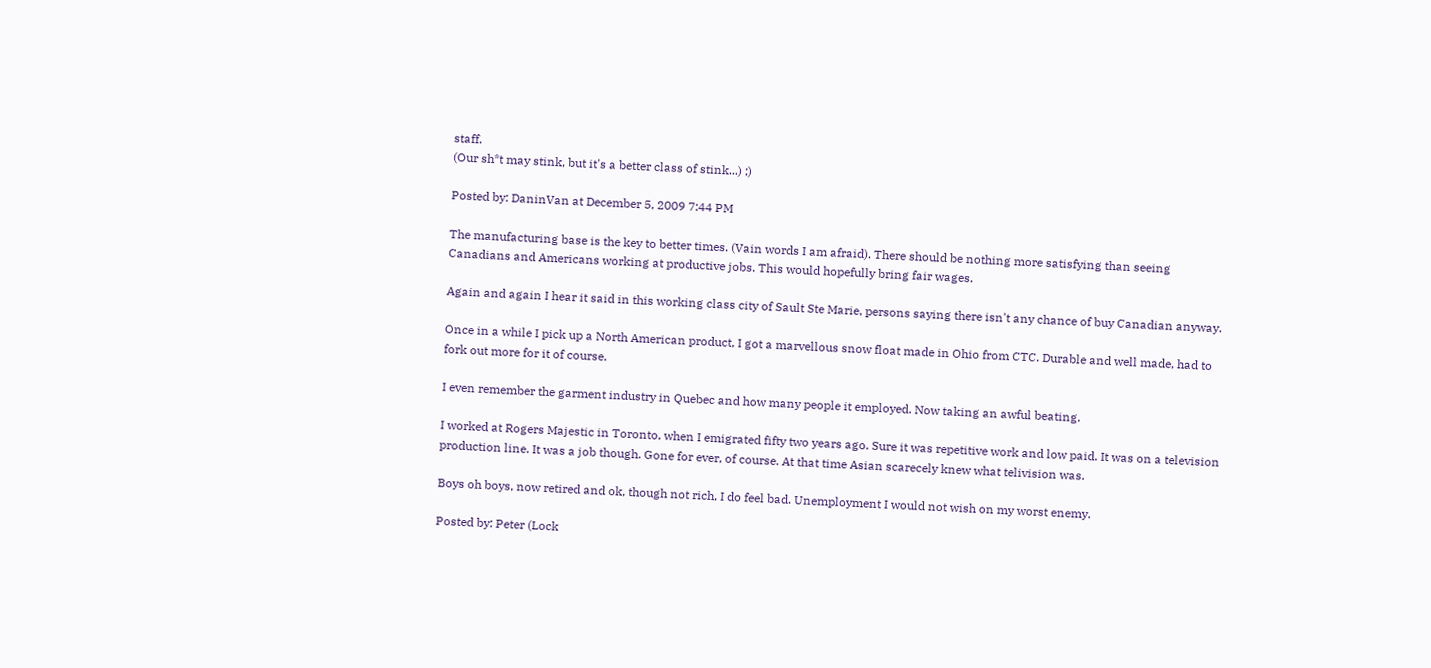staff.
(Our sh*t may stink, but it's a better class of stink...) ;)

Posted by: DaninVan at December 5, 2009 7:44 PM

The manufacturing base is the key to better times. (Vain words I am afraid). There should be nothing more satisfying than seeing Canadians and Americans working at productive jobs. This would hopefully bring fair wages.

Again and again I hear it said in this working class city of Sault Ste Marie, persons saying there isn't any chance of buy Canadian anyway.

Once in a while I pick up a North American product, I got a marvellous snow float made in Ohio from CTC. Durable and well made, had to fork out more for it of course.

I even remember the garment industry in Quebec and how many people it employed. Now taking an awful beating.

I worked at Rogers Majestic in Toronto, when I emigrated fifty two years ago. Sure it was repetitive work and low paid. It was on a television production line. It was a job though. Gone for ever, of course. At that time Asian scarecely knew what telivision was.

Boys oh boys, now retired and ok, though not rich, I do feel bad. Unemployment I would not wish on my worst enemy.

Posted by: Peter (Lock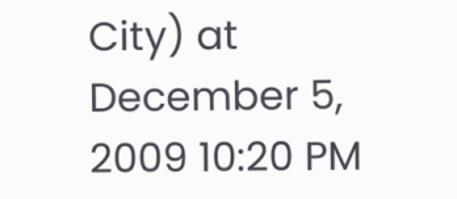City) at December 5, 2009 10:20 PM